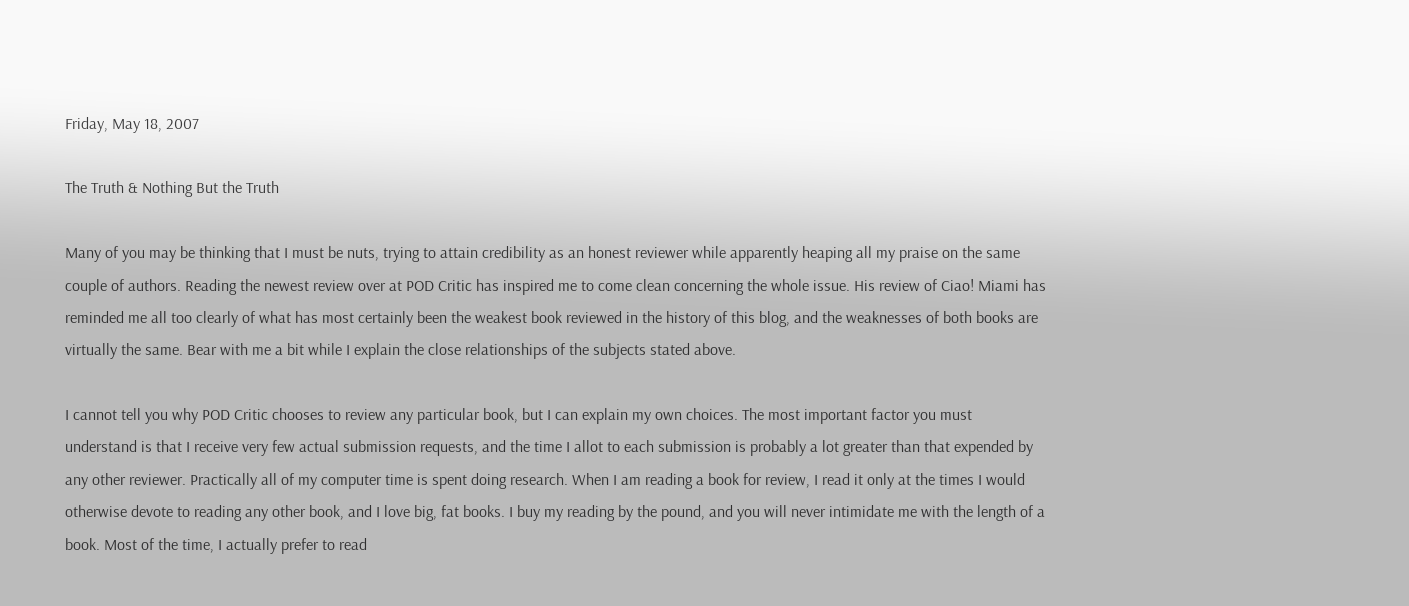Friday, May 18, 2007

The Truth & Nothing But the Truth

Many of you may be thinking that I must be nuts, trying to attain credibility as an honest reviewer while apparently heaping all my praise on the same couple of authors. Reading the newest review over at POD Critic has inspired me to come clean concerning the whole issue. His review of Ciao! Miami has reminded me all too clearly of what has most certainly been the weakest book reviewed in the history of this blog, and the weaknesses of both books are virtually the same. Bear with me a bit while I explain the close relationships of the subjects stated above.

I cannot tell you why POD Critic chooses to review any particular book, but I can explain my own choices. The most important factor you must understand is that I receive very few actual submission requests, and the time I allot to each submission is probably a lot greater than that expended by any other reviewer. Practically all of my computer time is spent doing research. When I am reading a book for review, I read it only at the times I would otherwise devote to reading any other book, and I love big, fat books. I buy my reading by the pound, and you will never intimidate me with the length of a book. Most of the time, I actually prefer to read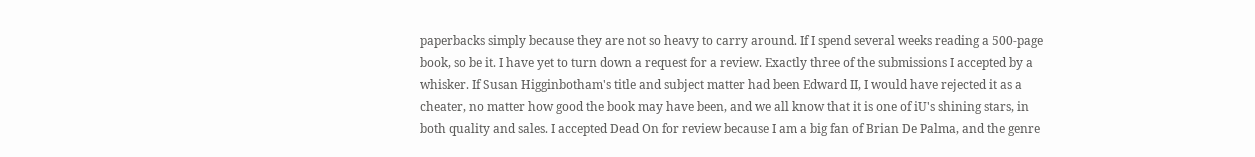paperbacks simply because they are not so heavy to carry around. If I spend several weeks reading a 500-page book, so be it. I have yet to turn down a request for a review. Exactly three of the submissions I accepted by a whisker. If Susan Higginbotham's title and subject matter had been Edward II, I would have rejected it as a cheater, no matter how good the book may have been, and we all know that it is one of iU's shining stars, in both quality and sales. I accepted Dead On for review because I am a big fan of Brian De Palma, and the genre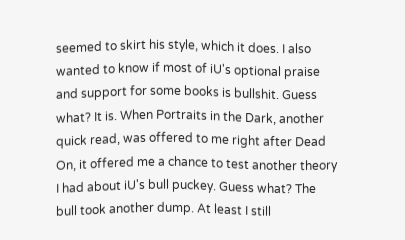seemed to skirt his style, which it does. I also wanted to know if most of iU's optional praise and support for some books is bullshit. Guess what? It is. When Portraits in the Dark, another quick read, was offered to me right after Dead On, it offered me a chance to test another theory I had about iU's bull puckey. Guess what? The bull took another dump. At least I still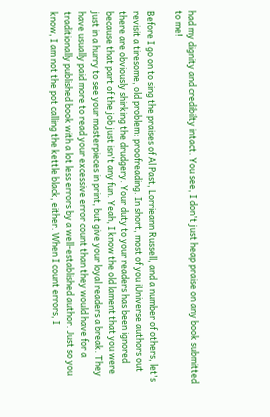had my dignity and credibilty intact. You see, I don't just heap praise on any book submitted to me!

Before I go on to sing the praises of Al Past, Lorrieann Russell, and a number of others, let's revisit a tiresome, old problem: proofreading. In short, most of you iUniverse authors out there are obviously shirking the drudgery. Your duty to your readers has been ignored because that part of the job just isn't any fun. Yeah, I know the old lament that you were just in a hurry to see your masterpieces in print, but give your loyal readers a break. They have usually paid more to read your excessive error count than they would have for a traditionally published book with a lot less errors by a well-established author. Just so you know, I am not the pot calling the kettle black, either. When I count errors, I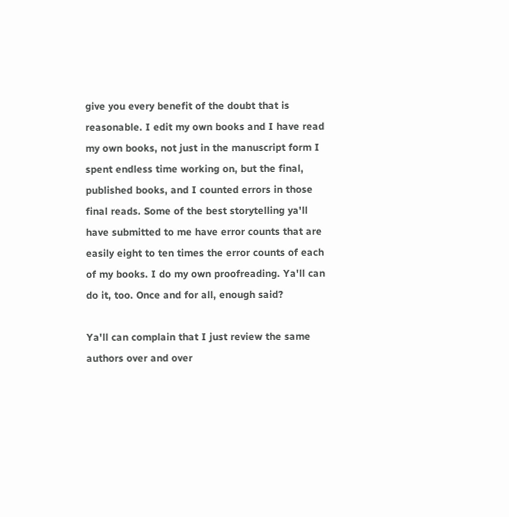give you every benefit of the doubt that is reasonable. I edit my own books and I have read my own books, not just in the manuscript form I spent endless time working on, but the final, published books, and I counted errors in those final reads. Some of the best storytelling ya'll have submitted to me have error counts that are easily eight to ten times the error counts of each of my books. I do my own proofreading. Ya'll can do it, too. Once and for all, enough said?

Ya'll can complain that I just review the same authors over and over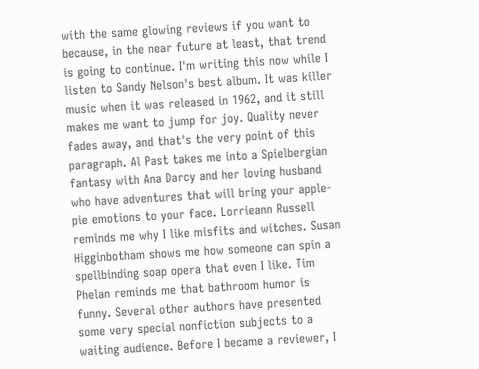with the same glowing reviews if you want to because, in the near future at least, that trend is going to continue. I'm writing this now while I listen to Sandy Nelson's best album. It was killer music when it was released in 1962, and it still makes me want to jump for joy. Quality never fades away, and that's the very point of this paragraph. Al Past takes me into a Spielbergian fantasy with Ana Darcy and her loving husband who have adventures that will bring your apple-pie emotions to your face. Lorrieann Russell reminds me why I like misfits and witches. Susan Higginbotham shows me how someone can spin a spellbinding soap opera that even I like. Tim Phelan reminds me that bathroom humor is funny. Several other authors have presented some very special nonfiction subjects to a waiting audience. Before I became a reviewer, I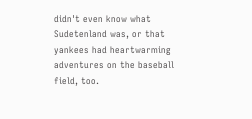didn't even know what Sudetenland was, or that yankees had heartwarming adventures on the baseball field, too.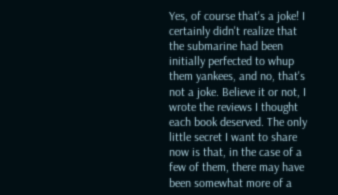Yes, of course that's a joke! I certainly didn't realize that the submarine had been initially perfected to whup them yankees, and no, that's not a joke. Believe it or not, I wrote the reviews I thought each book deserved. The only little secret I want to share now is that, in the case of a few of them, there may have been somewhat more of a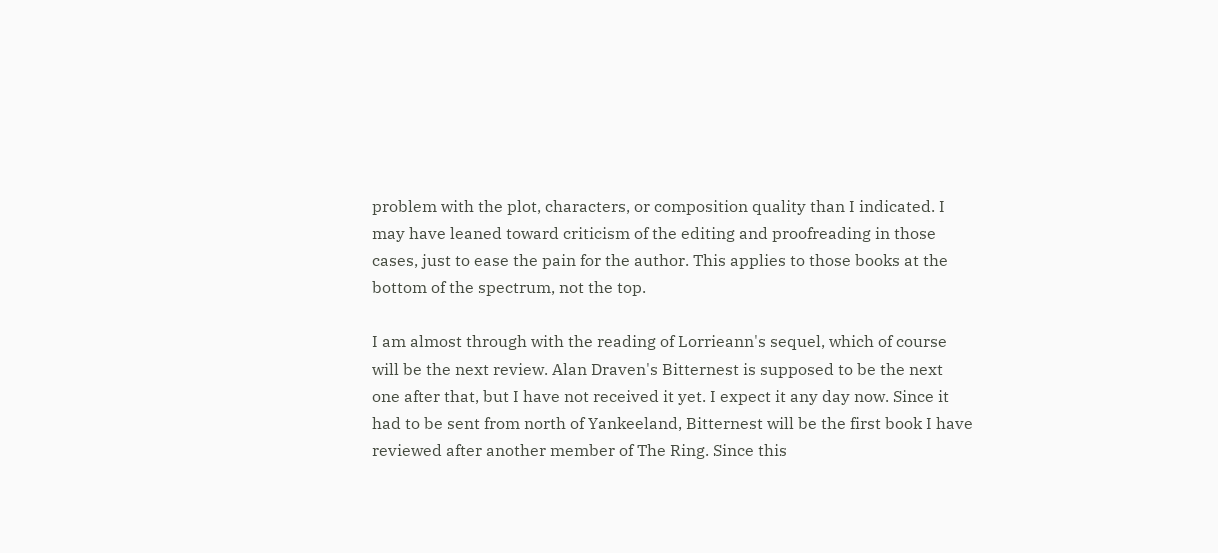problem with the plot, characters, or composition quality than I indicated. I may have leaned toward criticism of the editing and proofreading in those cases, just to ease the pain for the author. This applies to those books at the bottom of the spectrum, not the top.

I am almost through with the reading of Lorrieann's sequel, which of course will be the next review. Alan Draven's Bitternest is supposed to be the next one after that, but I have not received it yet. I expect it any day now. Since it had to be sent from north of Yankeeland, Bitternest will be the first book I have reviewed after another member of The Ring. Since this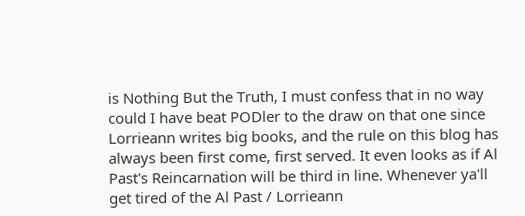is Nothing But the Truth, I must confess that in no way could I have beat PODler to the draw on that one since Lorrieann writes big books, and the rule on this blog has always been first come, first served. It even looks as if Al Past's Reincarnation will be third in line. Whenever ya'll get tired of the Al Past / Lorrieann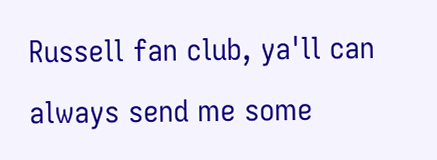Russell fan club, ya'll can always send me some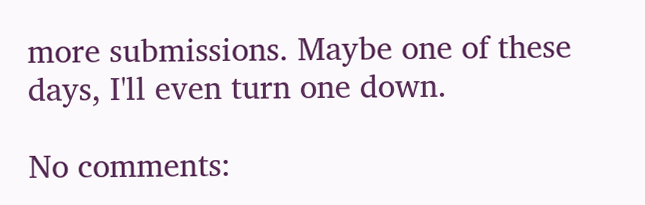more submissions. Maybe one of these days, I'll even turn one down.

No comments: